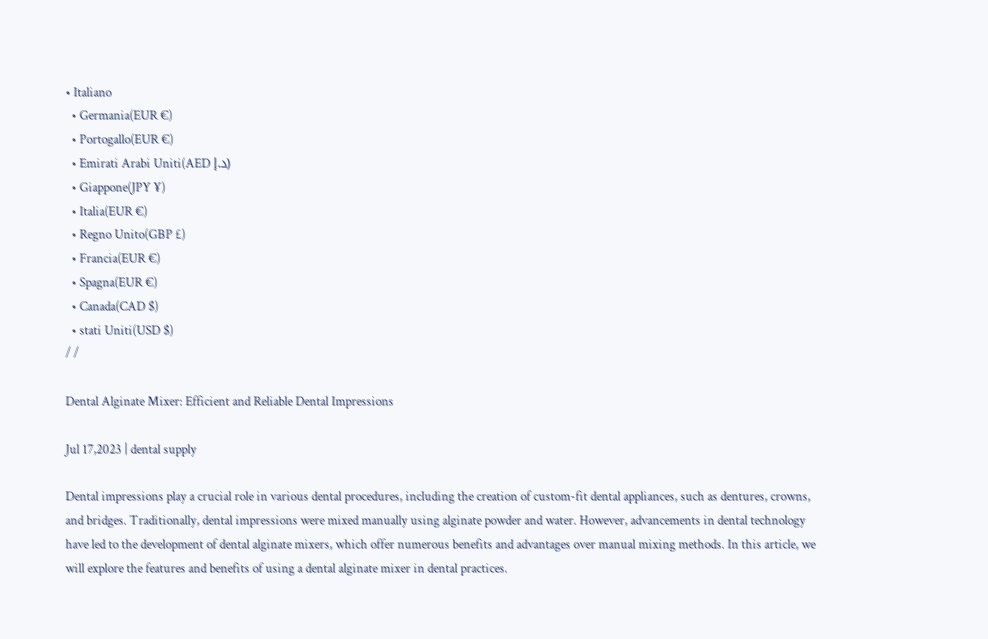• Italiano
  • Germania(EUR €)
  • Portogallo(EUR €)
  • Emirati Arabi Uniti(AED د.إ)
  • Giappone(JPY ¥)
  • Italia(EUR €)
  • Regno Unito(GBP £)
  • Francia(EUR €)
  • Spagna(EUR €)
  • Canada(CAD $)
  • stati Uniti(USD $)
/ /

Dental Alginate Mixer: Efficient and Reliable Dental Impressions

Jul 17,2023 | dental supply

Dental impressions play a crucial role in various dental procedures, including the creation of custom-fit dental appliances, such as dentures, crowns, and bridges. Traditionally, dental impressions were mixed manually using alginate powder and water. However, advancements in dental technology have led to the development of dental alginate mixers, which offer numerous benefits and advantages over manual mixing methods. In this article, we will explore the features and benefits of using a dental alginate mixer in dental practices.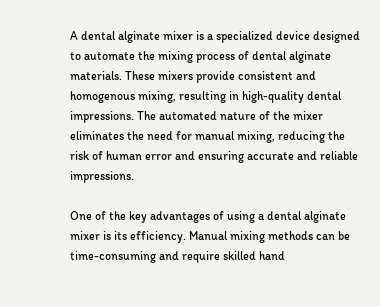A dental alginate mixer is a specialized device designed to automate the mixing process of dental alginate materials. These mixers provide consistent and homogenous mixing, resulting in high-quality dental impressions. The automated nature of the mixer eliminates the need for manual mixing, reducing the risk of human error and ensuring accurate and reliable impressions.

One of the key advantages of using a dental alginate mixer is its efficiency. Manual mixing methods can be time-consuming and require skilled hand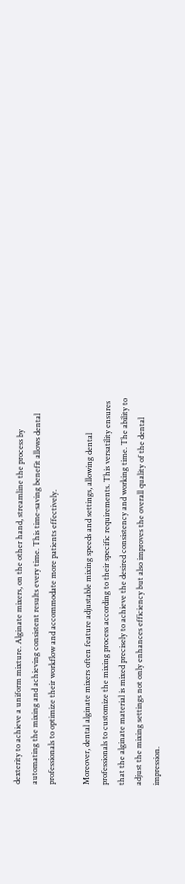dexterity to achieve a uniform mixture. Alginate mixers, on the other hand, streamline the process by automating the mixing and achieving consistent results every time. This time-saving benefit allows dental professionals to optimize their workflow and accommodate more patients effectively.

Moreover, dental alginate mixers often feature adjustable mixing speeds and settings, allowing dental professionals to customize the mixing process according to their specific requirements. This versatility ensures that the alginate material is mixed precisely to achieve the desired consistency and working time. The ability to adjust the mixing settings not only enhances efficiency but also improves the overall quality of the dental impression.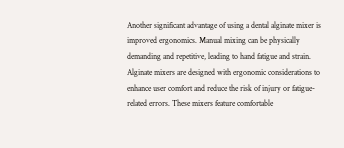Another significant advantage of using a dental alginate mixer is improved ergonomics. Manual mixing can be physically demanding and repetitive, leading to hand fatigue and strain. Alginate mixers are designed with ergonomic considerations to enhance user comfort and reduce the risk of injury or fatigue-related errors. These mixers feature comfortable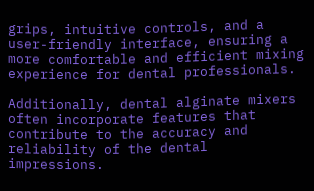grips, intuitive controls, and a user-friendly interface, ensuring a more comfortable and efficient mixing experience for dental professionals.

Additionally, dental alginate mixers often incorporate features that contribute to the accuracy and reliability of the dental impressions.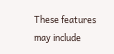These features may include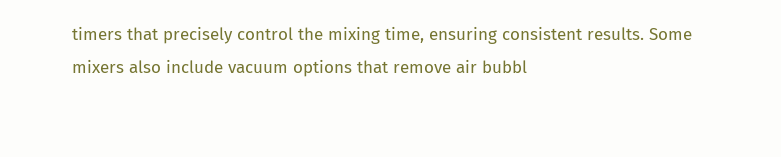timers that precisely control the mixing time, ensuring consistent results. Some mixers also include vacuum options that remove air bubbl